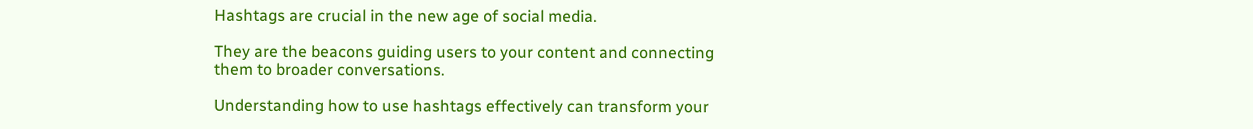Hashtags are crucial in the new age of social media.

They are the beacons guiding users to your content and connecting them to broader conversations.

Understanding how to use hashtags effectively can transform your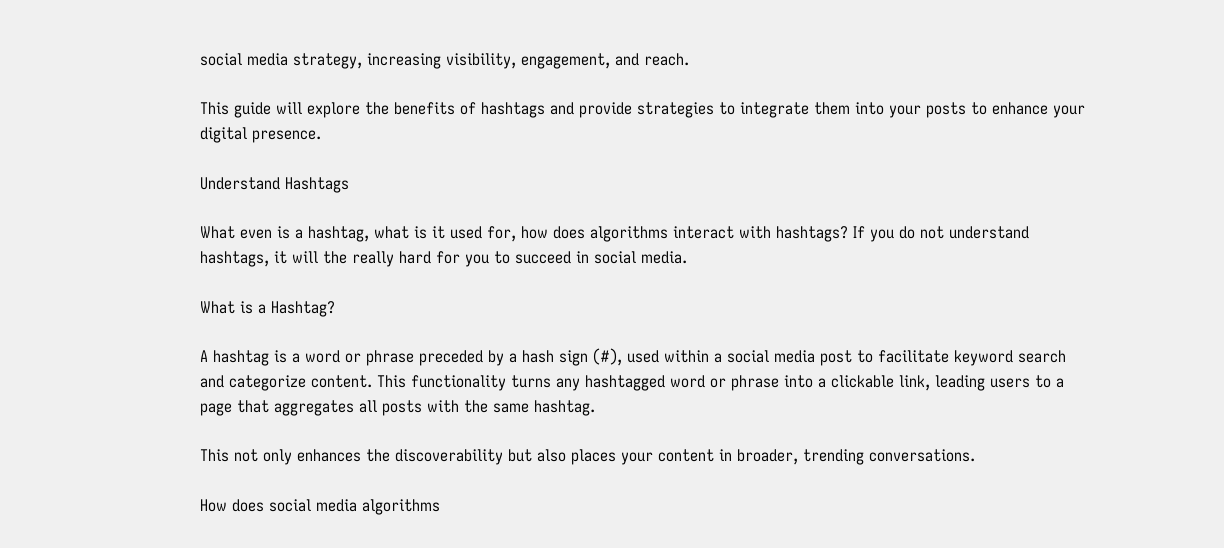social media strategy, increasing visibility, engagement, and reach.

This guide will explore the benefits of hashtags and provide strategies to integrate them into your posts to enhance your digital presence.

Understand Hashtags

What even is a hashtag, what is it used for, how does algorithms interact with hashtags? If you do not understand hashtags, it will the really hard for you to succeed in social media.

What is a Hashtag?

A hashtag is a word or phrase preceded by a hash sign (#), used within a social media post to facilitate keyword search and categorize content. This functionality turns any hashtagged word or phrase into a clickable link, leading users to a page that aggregates all posts with the same hashtag.

This not only enhances the discoverability but also places your content in broader, trending conversations.

How does social media algorithms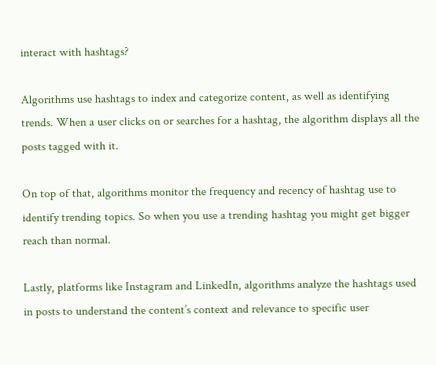interact with hashtags?

Algorithms use hashtags to index and categorize content, as well as identifying trends. When a user clicks on or searches for a hashtag, the algorithm displays all the posts tagged with it.

On top of that, algorithms monitor the frequency and recency of hashtag use to identify trending topics. So when you use a trending hashtag you might get bigger reach than normal.

Lastly, platforms like Instagram and LinkedIn, algorithms analyze the hashtags used in posts to understand the content’s context and relevance to specific user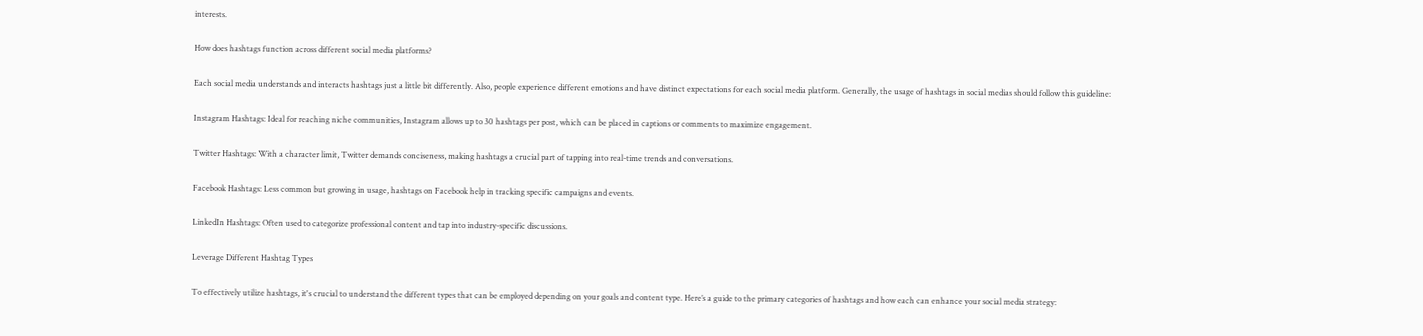interests.

How does hashtags function across different social media platforms?

Each social media understands and interacts hashtags just a little bit differently. Also, people experience different emotions and have distinct expectations for each social media platform. Generally, the usage of hashtags in social medias should follow this guideline:

Instagram Hashtags: Ideal for reaching niche communities, Instagram allows up to 30 hashtags per post, which can be placed in captions or comments to maximize engagement.

Twitter Hashtags: With a character limit, Twitter demands conciseness, making hashtags a crucial part of tapping into real-time trends and conversations.

Facebook Hashtags: Less common but growing in usage, hashtags on Facebook help in tracking specific campaigns and events.

LinkedIn Hashtags: Often used to categorize professional content and tap into industry-specific discussions.

Leverage Different Hashtag Types

To effectively utilize hashtags, it's crucial to understand the different types that can be employed depending on your goals and content type. Here’s a guide to the primary categories of hashtags and how each can enhance your social media strategy: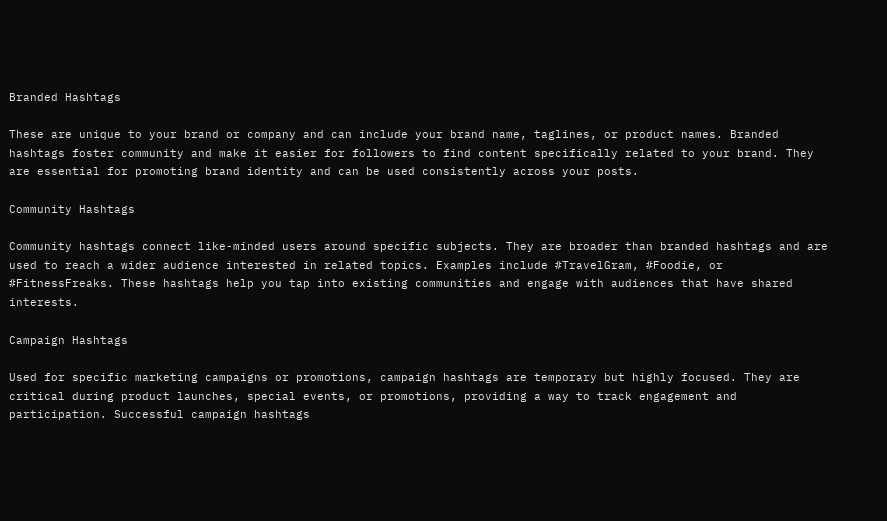Branded Hashtags

These are unique to your brand or company and can include your brand name, taglines, or product names. Branded hashtags foster community and make it easier for followers to find content specifically related to your brand. They are essential for promoting brand identity and can be used consistently across your posts.

Community Hashtags

Community hashtags connect like-minded users around specific subjects. They are broader than branded hashtags and are used to reach a wider audience interested in related topics. Examples include #TravelGram, #Foodie, or #FitnessFreaks. These hashtags help you tap into existing communities and engage with audiences that have shared interests.

Campaign Hashtags

Used for specific marketing campaigns or promotions, campaign hashtags are temporary but highly focused. They are critical during product launches, special events, or promotions, providing a way to track engagement and participation. Successful campaign hashtags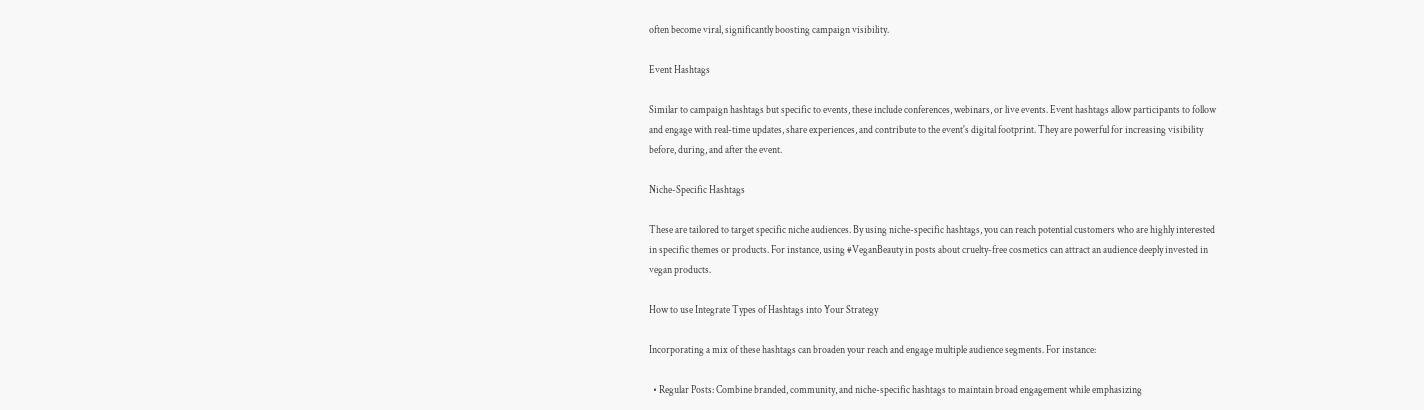often become viral, significantly boosting campaign visibility.

Event Hashtags

Similar to campaign hashtags but specific to events, these include conferences, webinars, or live events. Event hashtags allow participants to follow and engage with real-time updates, share experiences, and contribute to the event's digital footprint. They are powerful for increasing visibility before, during, and after the event.

Niche-Specific Hashtags

These are tailored to target specific niche audiences. By using niche-specific hashtags, you can reach potential customers who are highly interested in specific themes or products. For instance, using #VeganBeauty in posts about cruelty-free cosmetics can attract an audience deeply invested in vegan products.

How to use Integrate Types of Hashtags into Your Strategy

Incorporating a mix of these hashtags can broaden your reach and engage multiple audience segments. For instance:

  • Regular Posts: Combine branded, community, and niche-specific hashtags to maintain broad engagement while emphasizing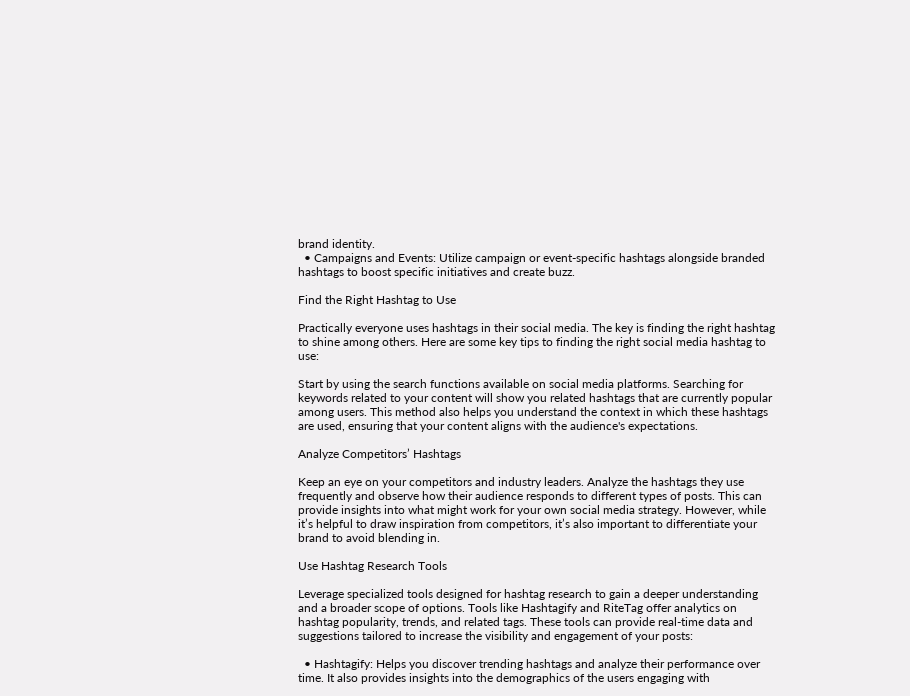brand identity.
  • Campaigns and Events: Utilize campaign or event-specific hashtags alongside branded hashtags to boost specific initiatives and create buzz.

Find the Right Hashtag to Use

Practically everyone uses hashtags in their social media. The key is finding the right hashtag to shine among others. Here are some key tips to finding the right social media hashtag to use:

Start by using the search functions available on social media platforms. Searching for keywords related to your content will show you related hashtags that are currently popular among users. This method also helps you understand the context in which these hashtags are used, ensuring that your content aligns with the audience's expectations.

Analyze Competitors’ Hashtags

Keep an eye on your competitors and industry leaders. Analyze the hashtags they use frequently and observe how their audience responds to different types of posts. This can provide insights into what might work for your own social media strategy. However, while it’s helpful to draw inspiration from competitors, it’s also important to differentiate your brand to avoid blending in.

Use Hashtag Research Tools

Leverage specialized tools designed for hashtag research to gain a deeper understanding and a broader scope of options. Tools like Hashtagify and RiteTag offer analytics on hashtag popularity, trends, and related tags. These tools can provide real-time data and suggestions tailored to increase the visibility and engagement of your posts:

  • Hashtagify: Helps you discover trending hashtags and analyze their performance over time. It also provides insights into the demographics of the users engaging with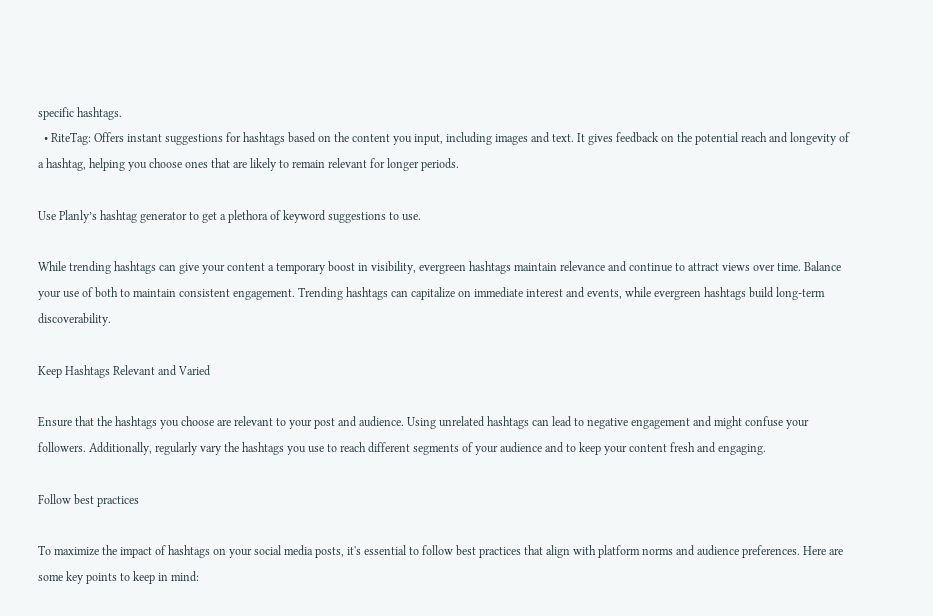specific hashtags.
  • RiteTag: Offers instant suggestions for hashtags based on the content you input, including images and text. It gives feedback on the potential reach and longevity of a hashtag, helping you choose ones that are likely to remain relevant for longer periods.

Use Planly’s hashtag generator to get a plethora of keyword suggestions to use.

While trending hashtags can give your content a temporary boost in visibility, evergreen hashtags maintain relevance and continue to attract views over time. Balance your use of both to maintain consistent engagement. Trending hashtags can capitalize on immediate interest and events, while evergreen hashtags build long-term discoverability.

Keep Hashtags Relevant and Varied

Ensure that the hashtags you choose are relevant to your post and audience. Using unrelated hashtags can lead to negative engagement and might confuse your followers. Additionally, regularly vary the hashtags you use to reach different segments of your audience and to keep your content fresh and engaging.

Follow best practices

To maximize the impact of hashtags on your social media posts, it's essential to follow best practices that align with platform norms and audience preferences. Here are some key points to keep in mind: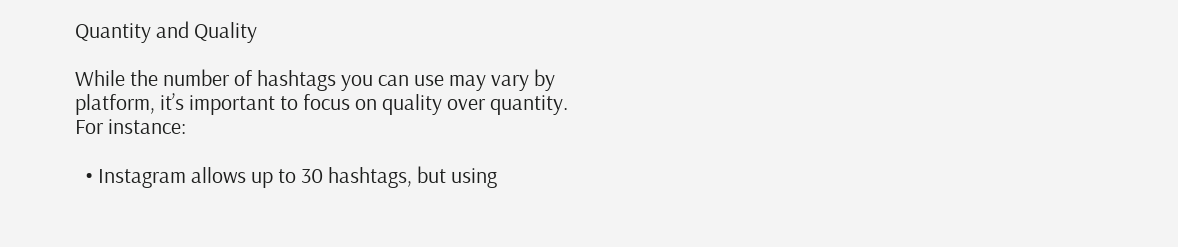Quantity and Quality

While the number of hashtags you can use may vary by platform, it’s important to focus on quality over quantity. For instance:

  • Instagram allows up to 30 hashtags, but using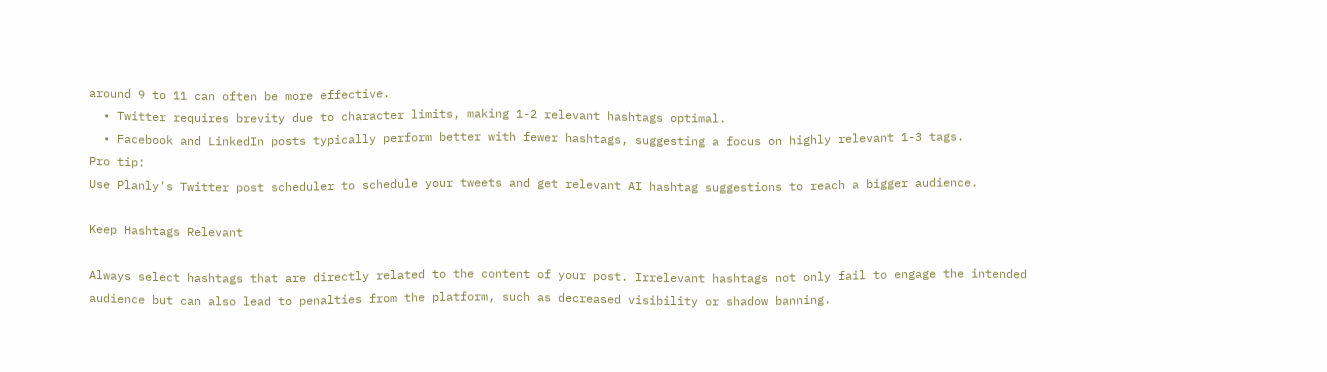around 9 to 11 can often be more effective.
  • Twitter requires brevity due to character limits, making 1-2 relevant hashtags optimal.
  • Facebook and LinkedIn posts typically perform better with fewer hashtags, suggesting a focus on highly relevant 1-3 tags.
Pro tip:
Use Planly's Twitter post scheduler to schedule your tweets and get relevant AI hashtag suggestions to reach a bigger audience.

Keep Hashtags Relevant

Always select hashtags that are directly related to the content of your post. Irrelevant hashtags not only fail to engage the intended audience but can also lead to penalties from the platform, such as decreased visibility or shadow banning.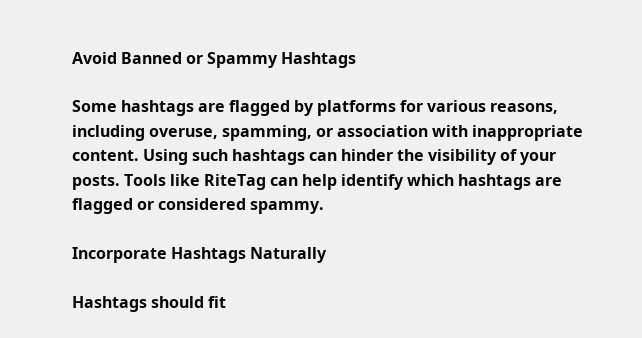Avoid Banned or Spammy Hashtags

Some hashtags are flagged by platforms for various reasons, including overuse, spamming, or association with inappropriate content. Using such hashtags can hinder the visibility of your posts. Tools like RiteTag can help identify which hashtags are flagged or considered spammy.

Incorporate Hashtags Naturally

Hashtags should fit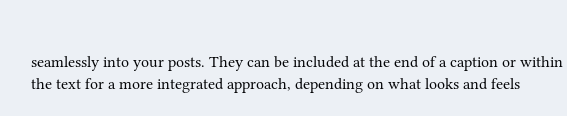seamlessly into your posts. They can be included at the end of a caption or within the text for a more integrated approach, depending on what looks and feels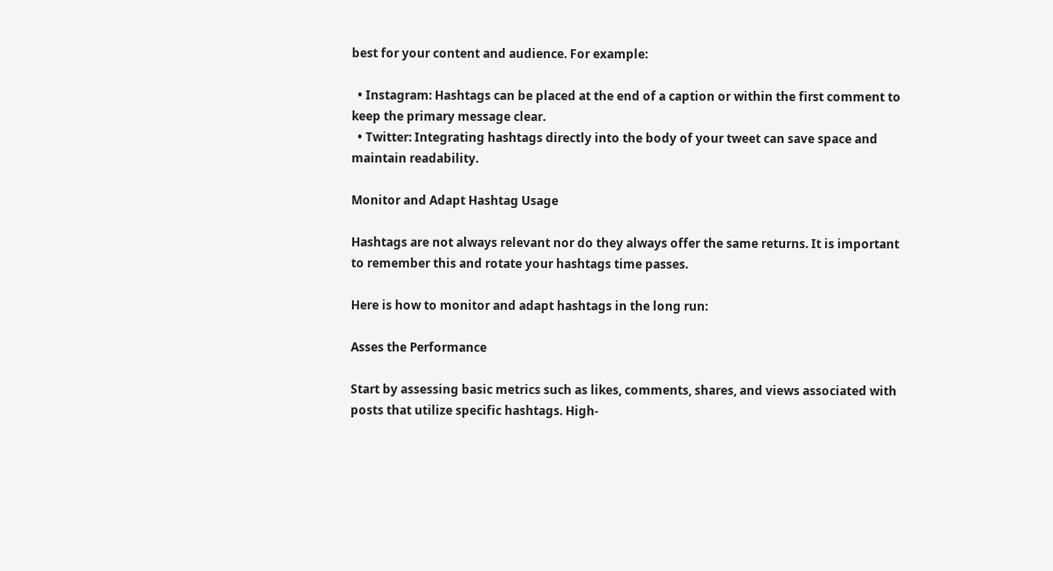best for your content and audience. For example:

  • Instagram: Hashtags can be placed at the end of a caption or within the first comment to keep the primary message clear.
  • Twitter: Integrating hashtags directly into the body of your tweet can save space and maintain readability.

Monitor and Adapt Hashtag Usage

Hashtags are not always relevant nor do they always offer the same returns. It is important to remember this and rotate your hashtags time passes.

Here is how to monitor and adapt hashtags in the long run:

Asses the Performance

Start by assessing basic metrics such as likes, comments, shares, and views associated with posts that utilize specific hashtags. High-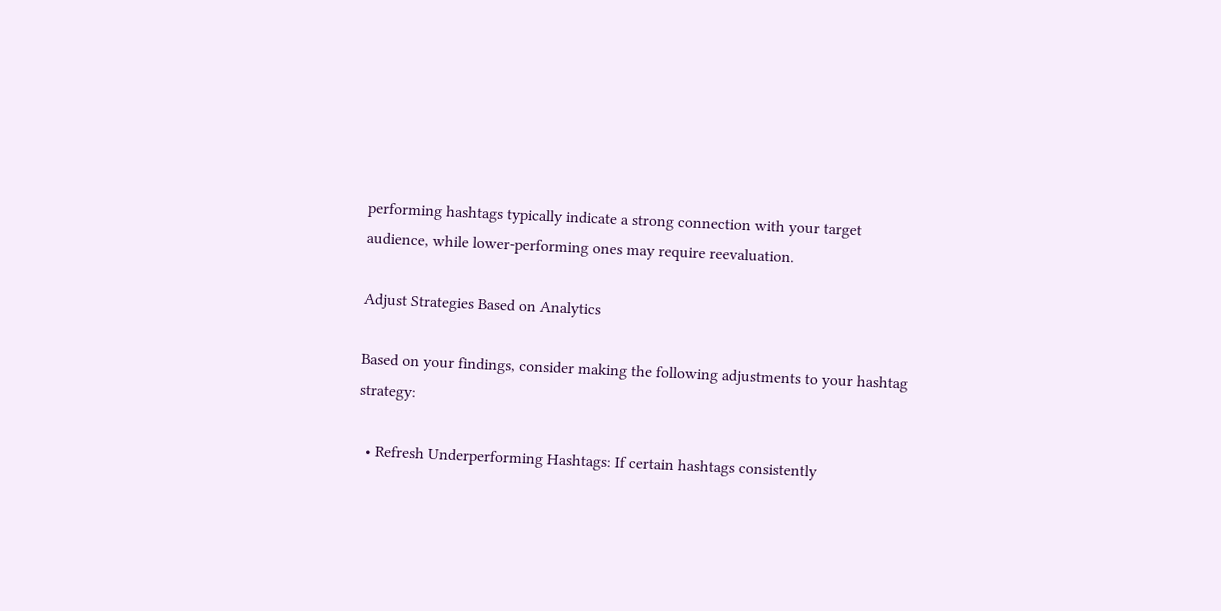performing hashtags typically indicate a strong connection with your target audience, while lower-performing ones may require reevaluation.

Adjust Strategies Based on Analytics

Based on your findings, consider making the following adjustments to your hashtag strategy:

  • Refresh Underperforming Hashtags: If certain hashtags consistently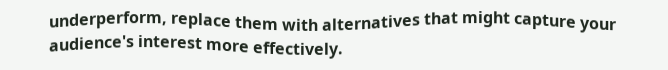underperform, replace them with alternatives that might capture your audience's interest more effectively.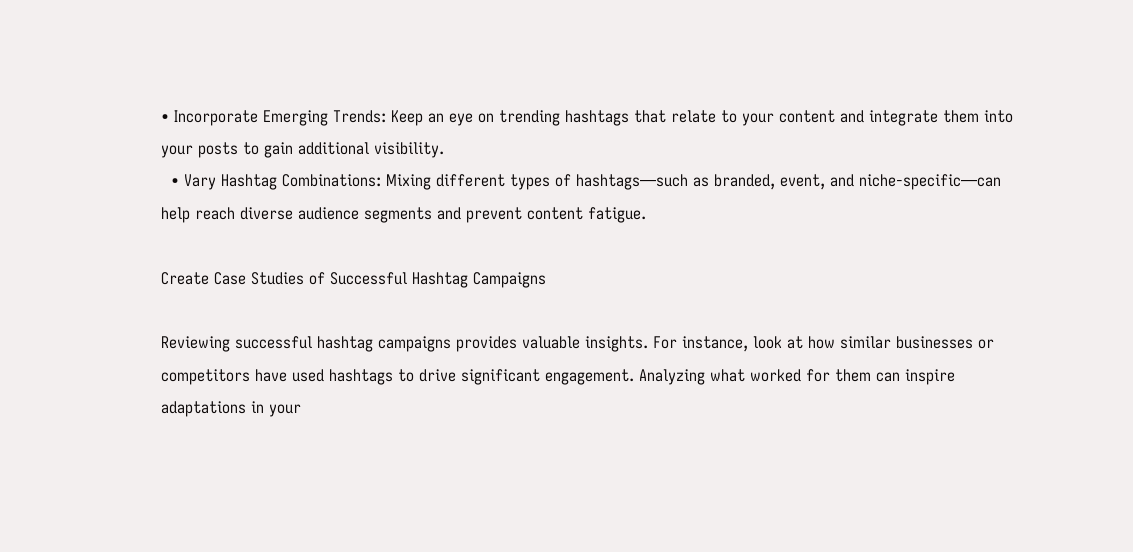• Incorporate Emerging Trends: Keep an eye on trending hashtags that relate to your content and integrate them into your posts to gain additional visibility.
  • Vary Hashtag Combinations: Mixing different types of hashtags—such as branded, event, and niche-specific—can help reach diverse audience segments and prevent content fatigue.

Create Case Studies of Successful Hashtag Campaigns

Reviewing successful hashtag campaigns provides valuable insights. For instance, look at how similar businesses or competitors have used hashtags to drive significant engagement. Analyzing what worked for them can inspire adaptations in your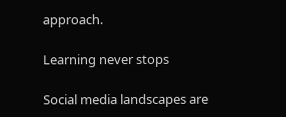approach.

Learning never stops

Social media landscapes are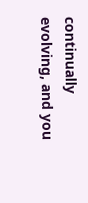continually evolving, and you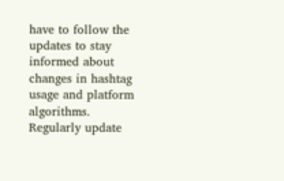have to follow the updates to stay informed about changes in hashtag usage and platform algorithms. Regularly update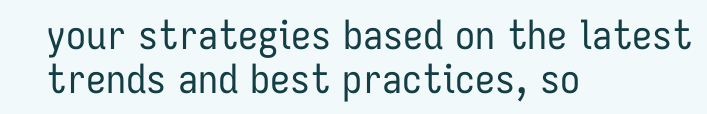your strategies based on the latest trends and best practices, so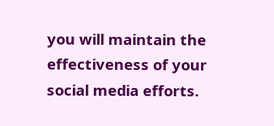you will maintain the effectiveness of your social media efforts.